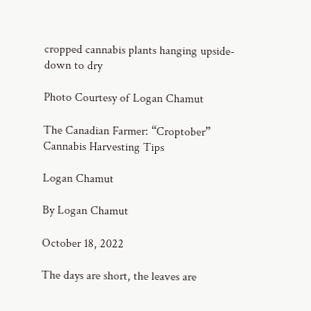cropped cannabis plants hanging upside-down to dry

Photo Courtesy of Logan Chamut

The Canadian Farmer: “Croptober” Cannabis Harvesting Tips

Logan Chamut

By Logan Chamut

October 18, 2022

The days are short, the leaves are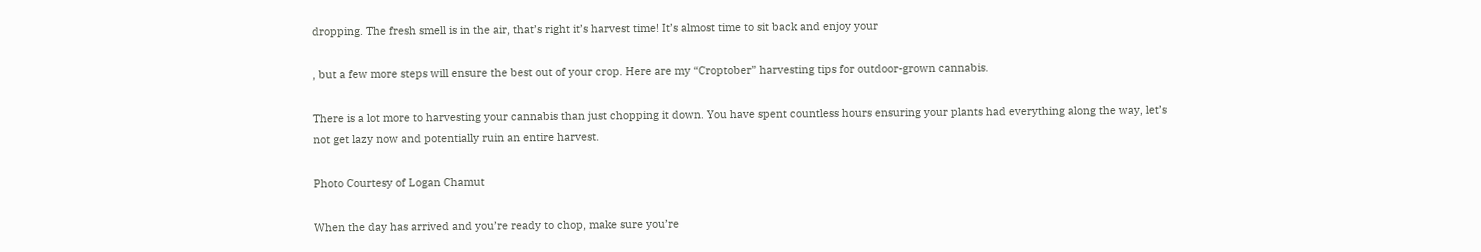dropping. The fresh smell is in the air, that’s right it’s harvest time! It’s almost time to sit back and enjoy your

, but a few more steps will ensure the best out of your crop. Here are my “Croptober” harvesting tips for outdoor-grown cannabis.

There is a lot more to harvesting your cannabis than just chopping it down. You have spent countless hours ensuring your plants had everything along the way, let’s not get lazy now and potentially ruin an entire harvest.

Photo Courtesy of Logan Chamut

When the day has arrived and you’re ready to chop, make sure you’re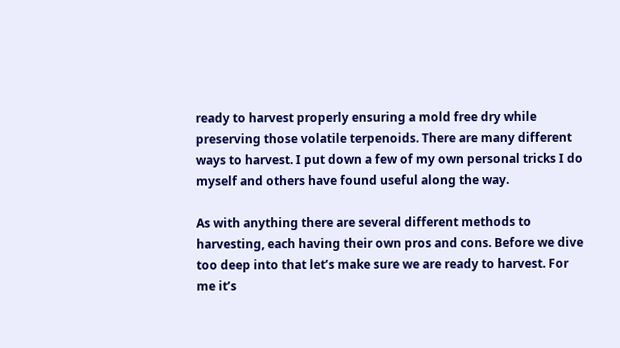ready to harvest properly ensuring a mold free dry while preserving those volatile terpenoids. There are many different ways to harvest. I put down a few of my own personal tricks I do myself and others have found useful along the way.

As with anything there are several different methods to harvesting, each having their own pros and cons. Before we dive too deep into that let’s make sure we are ready to harvest. For me it’s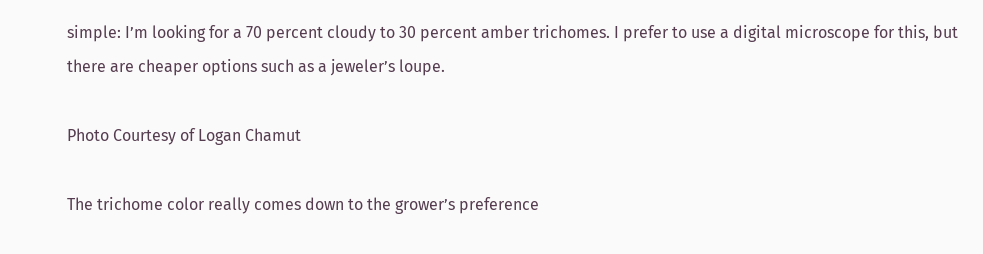simple: I’m looking for a 70 percent cloudy to 30 percent amber trichomes. I prefer to use a digital microscope for this, but there are cheaper options such as a jeweler’s loupe.

Photo Courtesy of Logan Chamut

The trichome color really comes down to the grower’s preference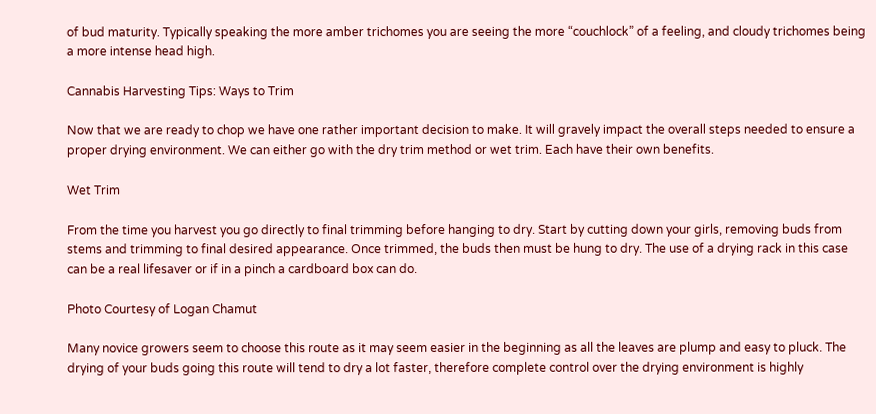of bud maturity. Typically speaking the more amber trichomes you are seeing the more “couchlock” of a feeling, and cloudy trichomes being a more intense head high.

Cannabis Harvesting Tips: Ways to Trim

Now that we are ready to chop we have one rather important decision to make. It will gravely impact the overall steps needed to ensure a proper drying environment. We can either go with the dry trim method or wet trim. Each have their own benefits.

Wet Trim

From the time you harvest you go directly to final trimming before hanging to dry. Start by cutting down your girls, removing buds from stems and trimming to final desired appearance. Once trimmed, the buds then must be hung to dry. The use of a drying rack in this case can be a real lifesaver or if in a pinch a cardboard box can do.

Photo Courtesy of Logan Chamut

Many novice growers seem to choose this route as it may seem easier in the beginning as all the leaves are plump and easy to pluck. The drying of your buds going this route will tend to dry a lot faster, therefore complete control over the drying environment is highly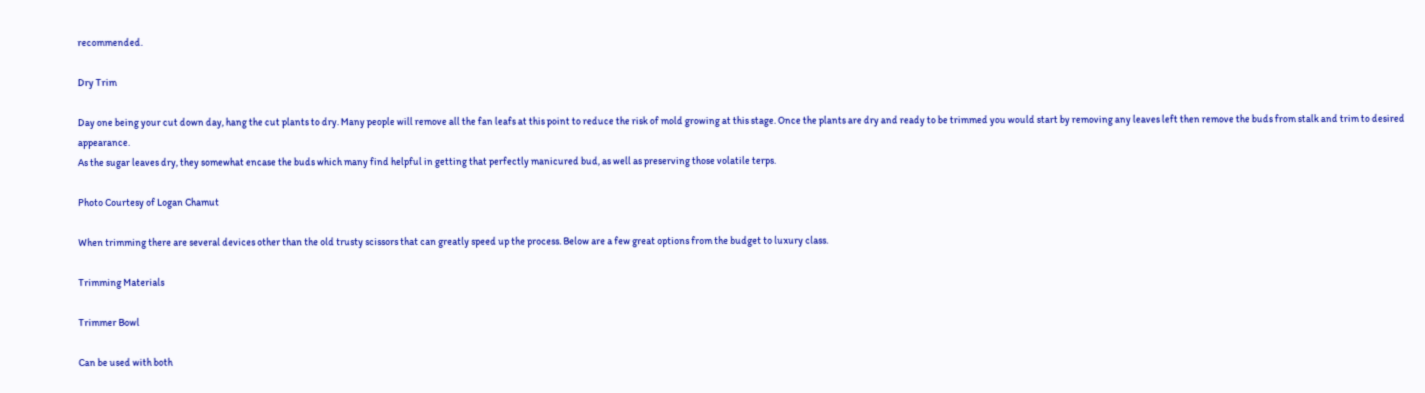recommended.

Dry Trim

Day one being your cut down day, hang the cut plants to dry. Many people will remove all the fan leafs at this point to reduce the risk of mold growing at this stage. Once the plants are dry and ready to be trimmed you would start by removing any leaves left then remove the buds from stalk and trim to desired appearance.
As the sugar leaves dry, they somewhat encase the buds which many find helpful in getting that perfectly manicured bud, as well as preserving those volatile terps.

Photo Courtesy of Logan Chamut

When trimming there are several devices other than the old trusty scissors that can greatly speed up the process. Below are a few great options from the budget to luxury class.

Trimming Materials

Trimmer Bowl

Can be used with both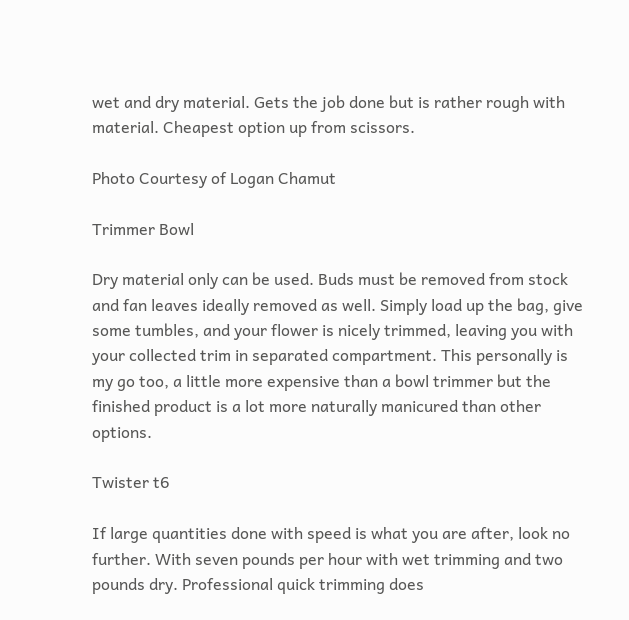wet and dry material. Gets the job done but is rather rough with material. Cheapest option up from scissors.

Photo Courtesy of Logan Chamut

Trimmer Bowl

Dry material only can be used. Buds must be removed from stock and fan leaves ideally removed as well. Simply load up the bag, give some tumbles, and your flower is nicely trimmed, leaving you with your collected trim in separated compartment. This personally is my go too, a little more expensive than a bowl trimmer but the finished product is a lot more naturally manicured than other options.

Twister t6

If large quantities done with speed is what you are after, look no further. With seven pounds per hour with wet trimming and two pounds dry. Professional quick trimming does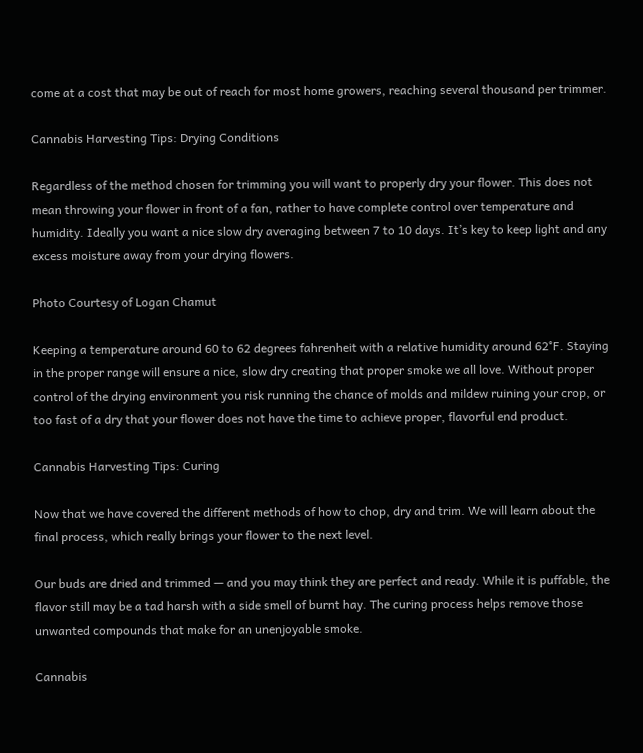come at a cost that may be out of reach for most home growers, reaching several thousand per trimmer.

Cannabis Harvesting Tips: Drying Conditions

Regardless of the method chosen for trimming you will want to properly dry your flower. This does not mean throwing your flower in front of a fan, rather to have complete control over temperature and humidity. Ideally you want a nice slow dry averaging between 7 to 10 days. It’s key to keep light and any excess moisture away from your drying flowers.

Photo Courtesy of Logan Chamut

Keeping a temperature around 60 to 62 degrees fahrenheit with a relative humidity around 62°F. Staying in the proper range will ensure a nice, slow dry creating that proper smoke we all love. Without proper control of the drying environment you risk running the chance of molds and mildew ruining your crop, or too fast of a dry that your flower does not have the time to achieve proper, flavorful end product.

Cannabis Harvesting Tips: Curing

Now that we have covered the different methods of how to chop, dry and trim. We will learn about the final process, which really brings your flower to the next level.

Our buds are dried and trimmed — and you may think they are perfect and ready. While it is puffable, the flavor still may be a tad harsh with a side smell of burnt hay. The curing process helps remove those unwanted compounds that make for an unenjoyable smoke.

Cannabis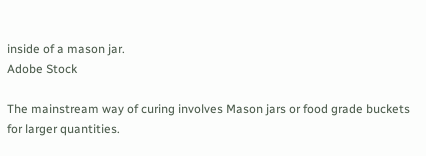inside of a mason jar.
Adobe Stock

The mainstream way of curing involves Mason jars or food grade buckets for larger quantities.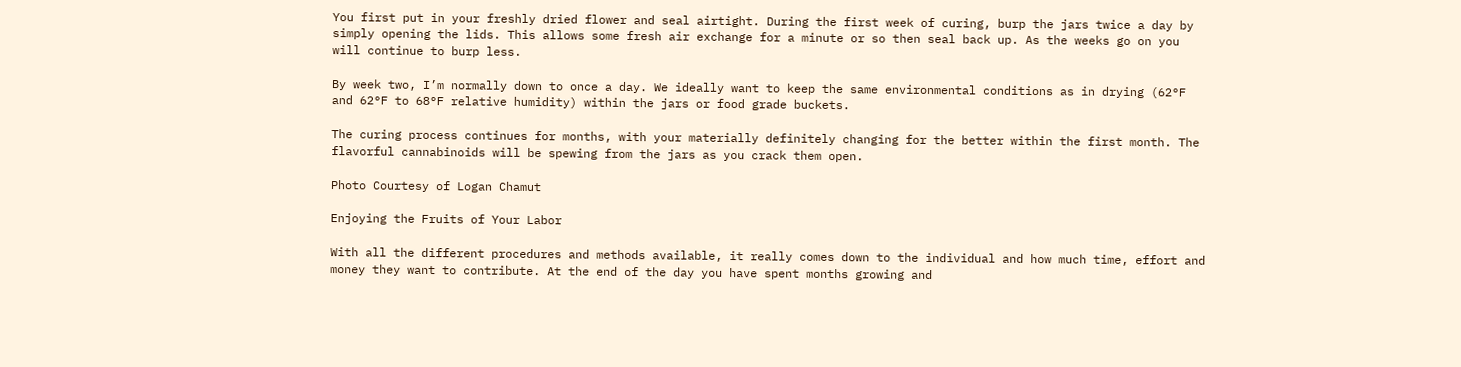You first put in your freshly dried flower and seal airtight. During the first week of curing, burp the jars twice a day by simply opening the lids. This allows some fresh air exchange for a minute or so then seal back up. As the weeks go on you will continue to burp less.

By week two, I’m normally down to once a day. We ideally want to keep the same environmental conditions as in drying (62°F and 62°F to 68°F relative humidity) within the jars or food grade buckets.

The curing process continues for months, with your materially definitely changing for the better within the first month. The flavorful cannabinoids will be spewing from the jars as you crack them open.

Photo Courtesy of Logan Chamut

Enjoying the Fruits of Your Labor

With all the different procedures and methods available, it really comes down to the individual and how much time, effort and money they want to contribute. At the end of the day you have spent months growing and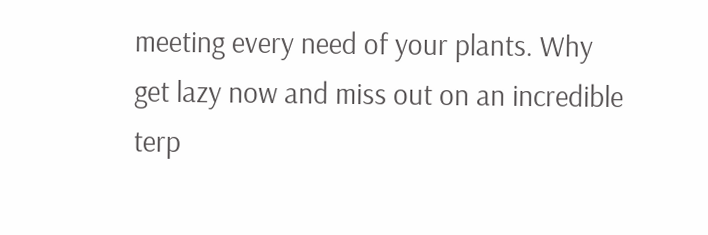meeting every need of your plants. Why get lazy now and miss out on an incredible terp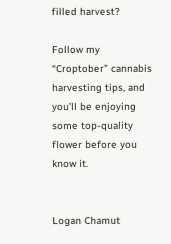filled harvest?

Follow my “Croptober” cannabis harvesting tips, and you’ll be enjoying some top-quality flower before you know it.


Logan Chamut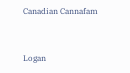Canadian Cannafam


Logan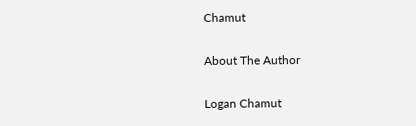Chamut

About The Author

Logan Chamut